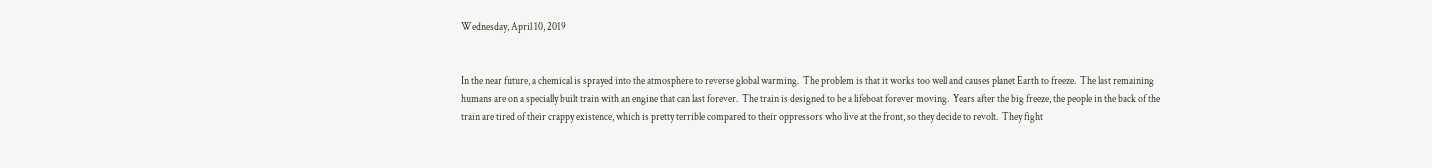Wednesday, April 10, 2019


In the near future, a chemical is sprayed into the atmosphere to reverse global warming.  The problem is that it works too well and causes planet Earth to freeze.  The last remaining humans are on a specially built train with an engine that can last forever.  The train is designed to be a lifeboat forever moving.  Years after the big freeze, the people in the back of the train are tired of their crappy existence, which is pretty terrible compared to their oppressors who live at the front, so they decide to revolt.  They fight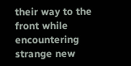their way to the front while encountering strange new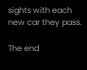sights with each new car they pass.

The end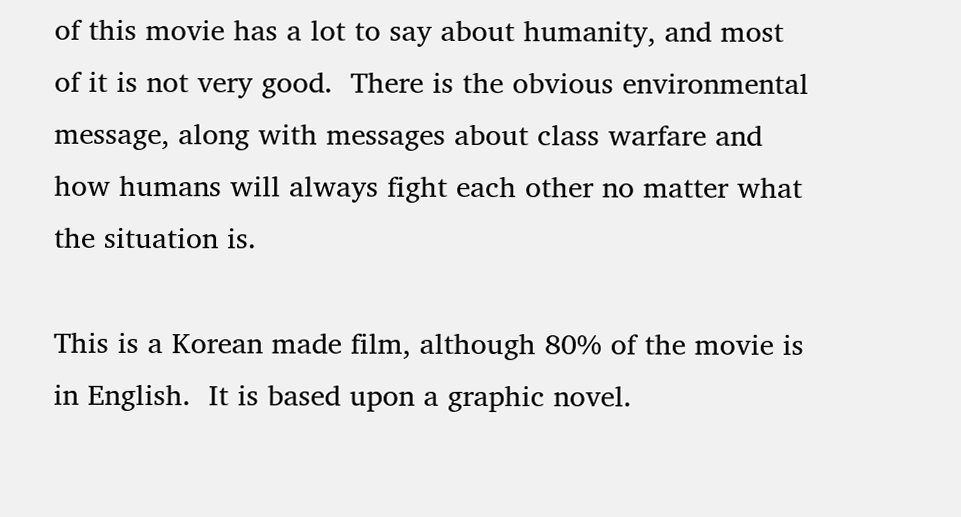of this movie has a lot to say about humanity, and most of it is not very good.  There is the obvious environmental message, along with messages about class warfare and how humans will always fight each other no matter what the situation is.

This is a Korean made film, although 80% of the movie is in English.  It is based upon a graphic novel.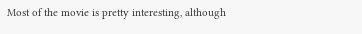Most of the movie is pretty interesting, although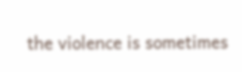the violence is sometimes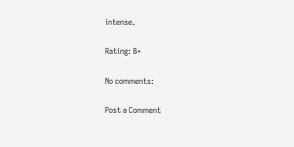intense.

Rating: B+

No comments:

Post a Comment